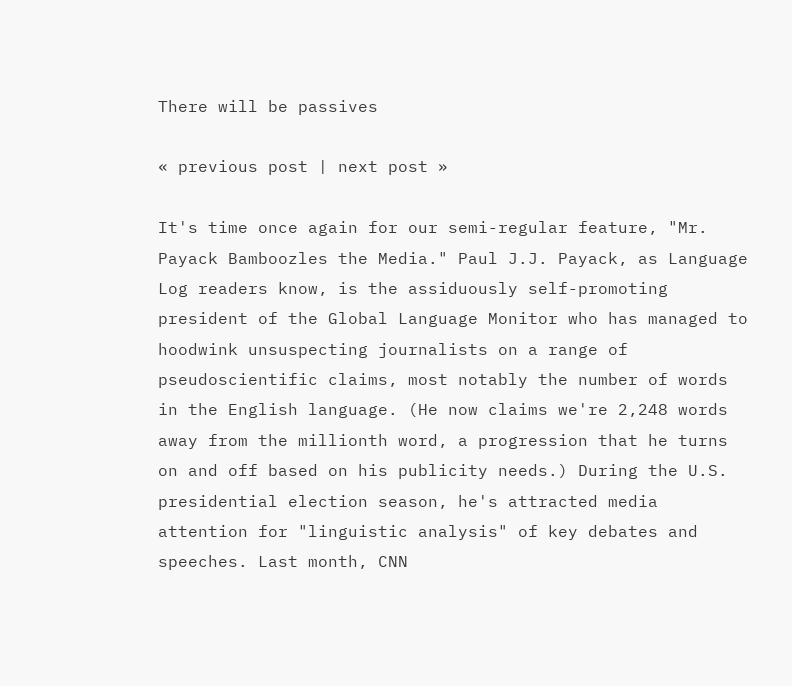There will be passives

« previous post | next post »

It's time once again for our semi-regular feature, "Mr. Payack Bamboozles the Media." Paul J.J. Payack, as Language Log readers know, is the assiduously self-promoting president of the Global Language Monitor who has managed to hoodwink unsuspecting journalists on a range of pseudoscientific claims, most notably the number of words in the English language. (He now claims we're 2,248 words away from the millionth word, a progression that he turns on and off based on his publicity needs.) During the U.S. presidential election season, he's attracted media attention for "linguistic analysis" of key debates and speeches. Last month, CNN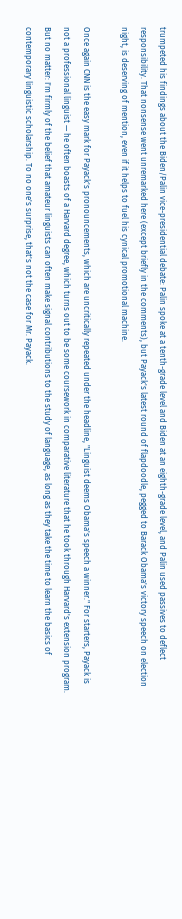trumpeted his findings about the Biden/Palin vice-presidential debate: Palin spoke at a tenth-grade level and Biden at an eighth-grade level, and Palin used passives to deflect responsibility. That nonsense went unremarked here (except briefly in the comments), but Payack's latest round of flapdoodle, pegged to Barack Obama's victory speech on election night, is deserving of mention, even if it helps to fuel his cynical promotional machine.

Once again CNN is the easy mark for Payack's pronouncements, which are uncritically repeated under the headline, "Linguist deems Obama's speech a winner." For starters, Payack is not a professional linguist — he often boasts of a Harvard degree, which turns out to be some coursework in comparative literature that he took through Harvard's extension program. But no matter: I'm firmly of the belief that amateur linguists can often make signal contributions to the study of language, as long as they take the time to learn the basics of contemporary linguistic scholarship. To no one's surprise, that's not the case for Mr. Payack.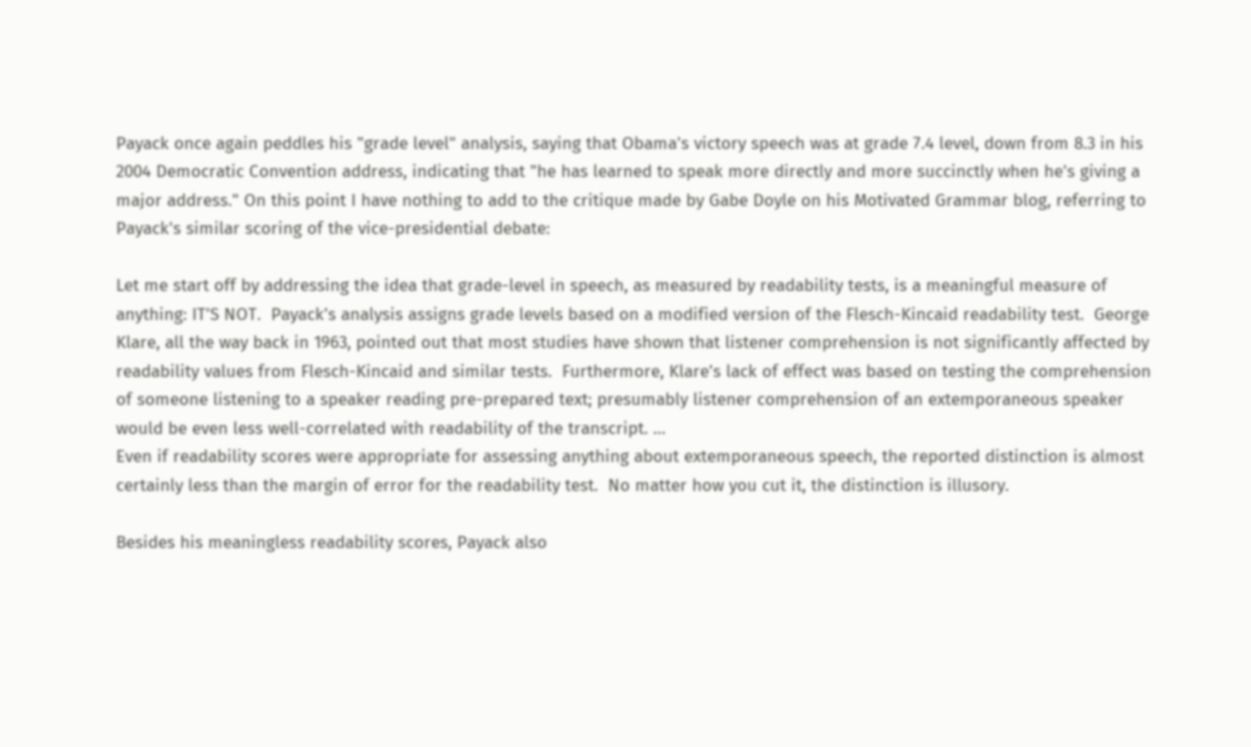Payack once again peddles his "grade level" analysis, saying that Obama's victory speech was at grade 7.4 level, down from 8.3 in his 2004 Democratic Convention address, indicating that "he has learned to speak more directly and more succinctly when he's giving a major address." On this point I have nothing to add to the critique made by Gabe Doyle on his Motivated Grammar blog, referring to Payack's similar scoring of the vice-presidential debate:

Let me start off by addressing the idea that grade-level in speech, as measured by readability tests, is a meaningful measure of anything: IT’S NOT.  Payack’s analysis assigns grade levels based on a modified version of the Flesch-Kincaid readability test.  George Klare, all the way back in 1963, pointed out that most studies have shown that listener comprehension is not significantly affected by readability values from Flesch-Kincaid and similar tests.  Furthermore, Klare’s lack of effect was based on testing the comprehension of someone listening to a speaker reading pre-prepared text; presumably listener comprehension of an extemporaneous speaker would be even less well-correlated with readability of the transcript. …
Even if readability scores were appropriate for assessing anything about extemporaneous speech, the reported distinction is almost certainly less than the margin of error for the readability test.  No matter how you cut it, the distinction is illusory.

Besides his meaningless readability scores, Payack also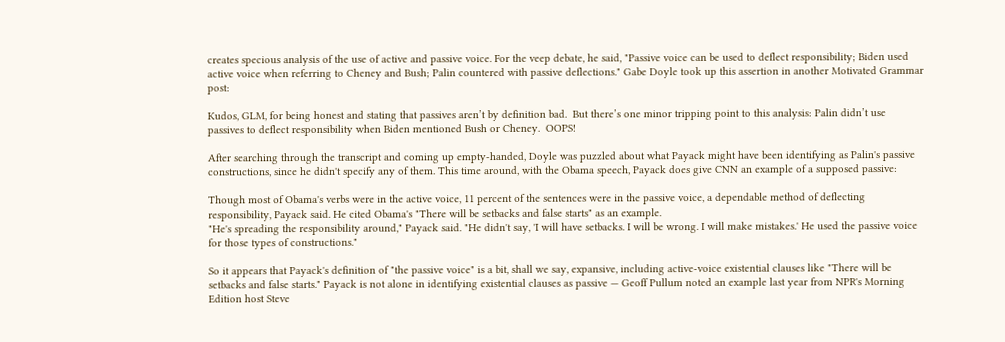creates specious analysis of the use of active and passive voice. For the veep debate, he said, "Passive voice can be used to deflect responsibility; Biden used active voice when referring to Cheney and Bush; Palin countered with passive deflections." Gabe Doyle took up this assertion in another Motivated Grammar post:

Kudos, GLM, for being honest and stating that passives aren’t by definition bad.  But there’s one minor tripping point to this analysis: Palin didn’t use passives to deflect responsibility when Biden mentioned Bush or Cheney.  OOPS!

After searching through the transcript and coming up empty-handed, Doyle was puzzled about what Payack might have been identifying as Palin's passive constructions, since he didn't specify any of them. This time around, with the Obama speech, Payack does give CNN an example of a supposed passive:

Though most of Obama's verbs were in the active voice, 11 percent of the sentences were in the passive voice, a dependable method of deflecting responsibility, Payack said. He cited Obama's "There will be setbacks and false starts" as an example.
"He's spreading the responsibility around," Payack said. "He didn't say, 'I will have setbacks. I will be wrong. I will make mistakes.' He used the passive voice for those types of constructions."

So it appears that Payack's definition of "the passive voice" is a bit, shall we say, expansive, including active-voice existential clauses like "There will be setbacks and false starts." Payack is not alone in identifying existential clauses as passive — Geoff Pullum noted an example last year from NPR's Morning Edition host Steve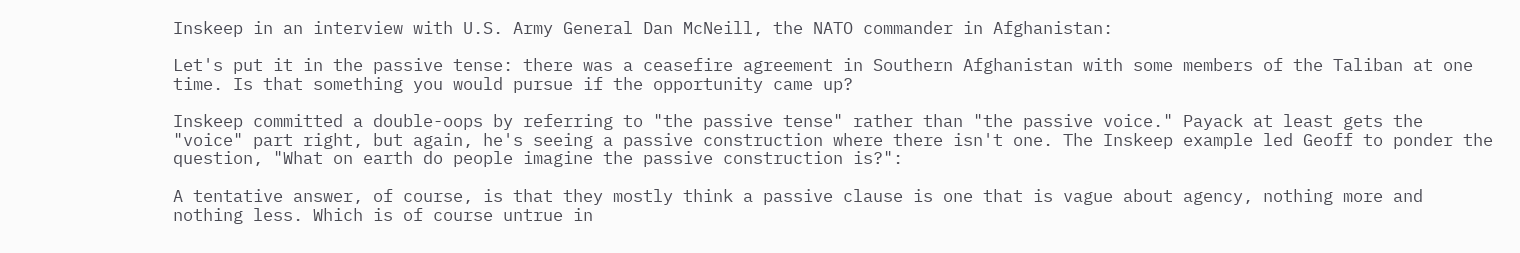Inskeep in an interview with U.S. Army General Dan McNeill, the NATO commander in Afghanistan:

Let's put it in the passive tense: there was a ceasefire agreement in Southern Afghanistan with some members of the Taliban at one time. Is that something you would pursue if the opportunity came up?

Inskeep committed a double-oops by referring to "the passive tense" rather than "the passive voice." Payack at least gets the "voice" part right, but again, he's seeing a passive construction where there isn't one. The Inskeep example led Geoff to ponder the question, "What on earth do people imagine the passive construction is?":

A tentative answer, of course, is that they mostly think a passive clause is one that is vague about agency, nothing more and nothing less. Which is of course untrue in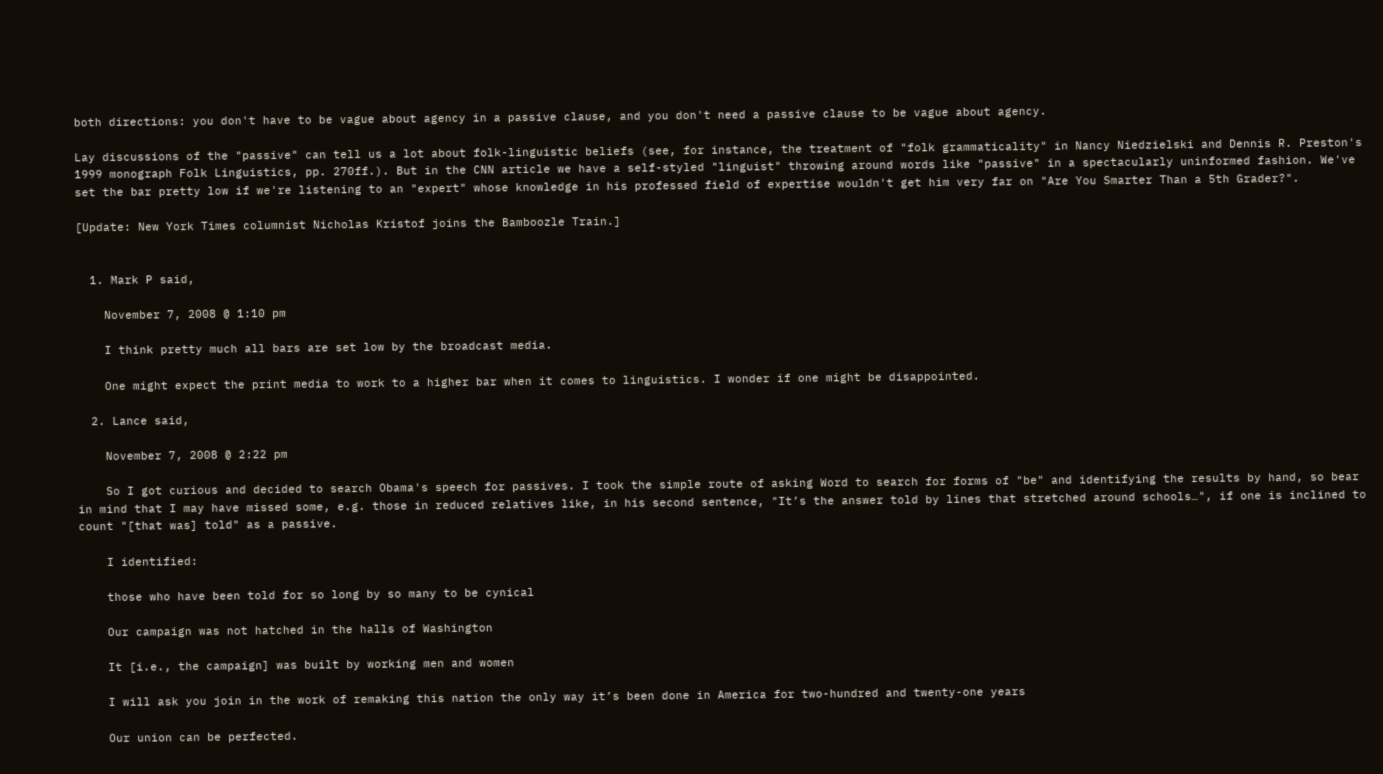both directions: you don't have to be vague about agency in a passive clause, and you don't need a passive clause to be vague about agency.

Lay discussions of the "passive" can tell us a lot about folk-linguistic beliefs (see, for instance, the treatment of "folk grammaticality" in Nancy Niedzielski and Dennis R. Preston's 1999 monograph Folk Linguistics, pp. 270ff.). But in the CNN article we have a self-styled "linguist" throwing around words like "passive" in a spectacularly uninformed fashion. We've set the bar pretty low if we're listening to an "expert" whose knowledge in his professed field of expertise wouldn't get him very far on "Are You Smarter Than a 5th Grader?".

[Update: New York Times columnist Nicholas Kristof joins the Bamboozle Train.]


  1. Mark P said,

    November 7, 2008 @ 1:10 pm

    I think pretty much all bars are set low by the broadcast media.

    One might expect the print media to work to a higher bar when it comes to linguistics. I wonder if one might be disappointed.

  2. Lance said,

    November 7, 2008 @ 2:22 pm

    So I got curious and decided to search Obama's speech for passives. I took the simple route of asking Word to search for forms of "be" and identifying the results by hand, so bear in mind that I may have missed some, e.g. those in reduced relatives like, in his second sentence, "It’s the answer told by lines that stretched around schools…", if one is inclined to count "[that was] told" as a passive.

    I identified:

    those who have been told for so long by so many to be cynical

    Our campaign was not hatched in the halls of Washington

    It [i.e., the campaign] was built by working men and women

    I will ask you join in the work of remaking this nation the only way it’s been done in America for two-hundred and twenty-one years

    Our union can be perfected.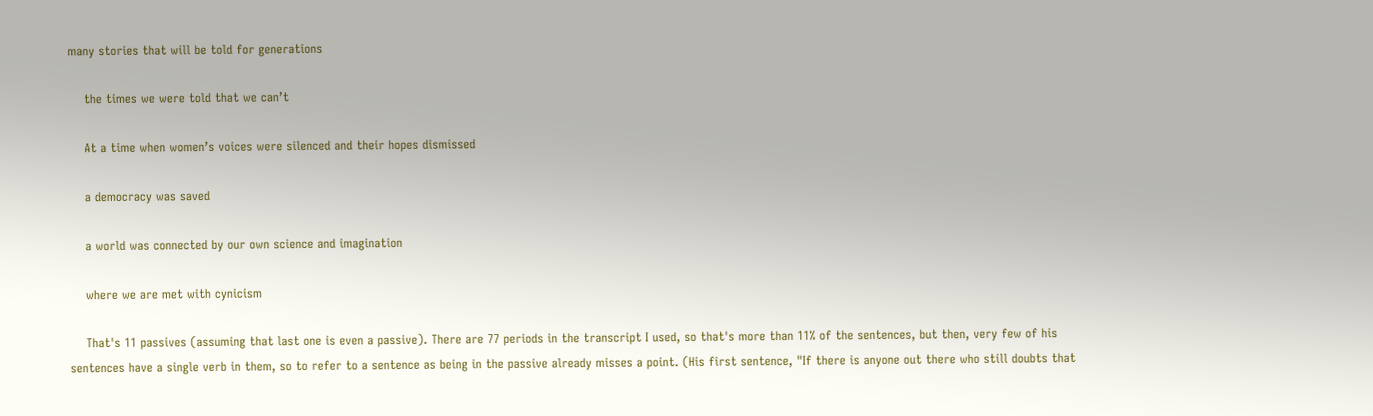many stories that will be told for generations

    the times we were told that we can’t

    At a time when women’s voices were silenced and their hopes dismissed

    a democracy was saved

    a world was connected by our own science and imagination

    where we are met with cynicism

    That's 11 passives (assuming that last one is even a passive). There are 77 periods in the transcript I used, so that's more than 11% of the sentences, but then, very few of his sentences have a single verb in them, so to refer to a sentence as being in the passive already misses a point. (His first sentence, "If there is anyone out there who still doubts that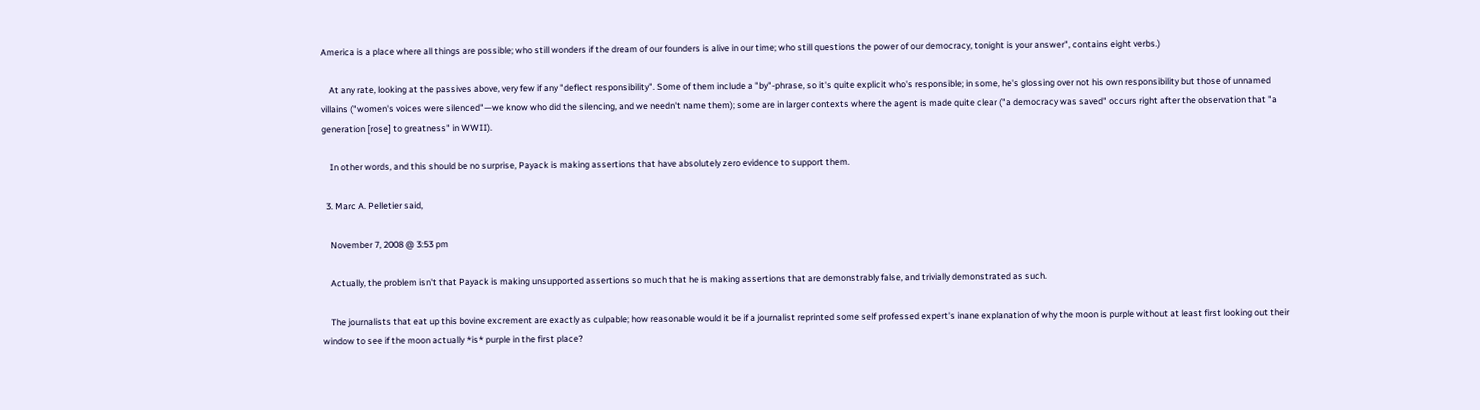America is a place where all things are possible; who still wonders if the dream of our founders is alive in our time; who still questions the power of our democracy, tonight is your answer", contains eight verbs.)

    At any rate, looking at the passives above, very few if any "deflect responsibility". Some of them include a "by"-phrase, so it's quite explicit who's responsible; in some, he's glossing over not his own responsibility but those of unnamed villains ("women's voices were silenced"—we know who did the silencing, and we needn't name them); some are in larger contexts where the agent is made quite clear ("a democracy was saved" occurs right after the observation that "a generation [rose] to greatness" in WWII).

    In other words, and this should be no surprise, Payack is making assertions that have absolutely zero evidence to support them.

  3. Marc A. Pelletier said,

    November 7, 2008 @ 3:53 pm

    Actually, the problem isn't that Payack is making unsupported assertions so much that he is making assertions that are demonstrably false, and trivially demonstrated as such.

    The journalists that eat up this bovine excrement are exactly as culpable; how reasonable would it be if a journalist reprinted some self professed expert's inane explanation of why the moon is purple without at least first looking out their window to see if the moon actually *is* purple in the first place?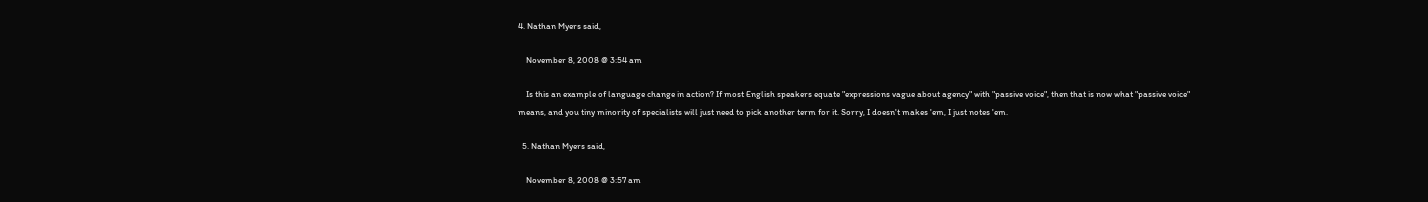4. Nathan Myers said,

    November 8, 2008 @ 3:54 am

    Is this an example of language change in action? If most English speakers equate "expressions vague about agency" with "passive voice", then that is now what "passive voice" means, and you tiny minority of specialists will just need to pick another term for it. Sorry, I doesn't makes 'em, I just notes 'em.

  5. Nathan Myers said,

    November 8, 2008 @ 3:57 am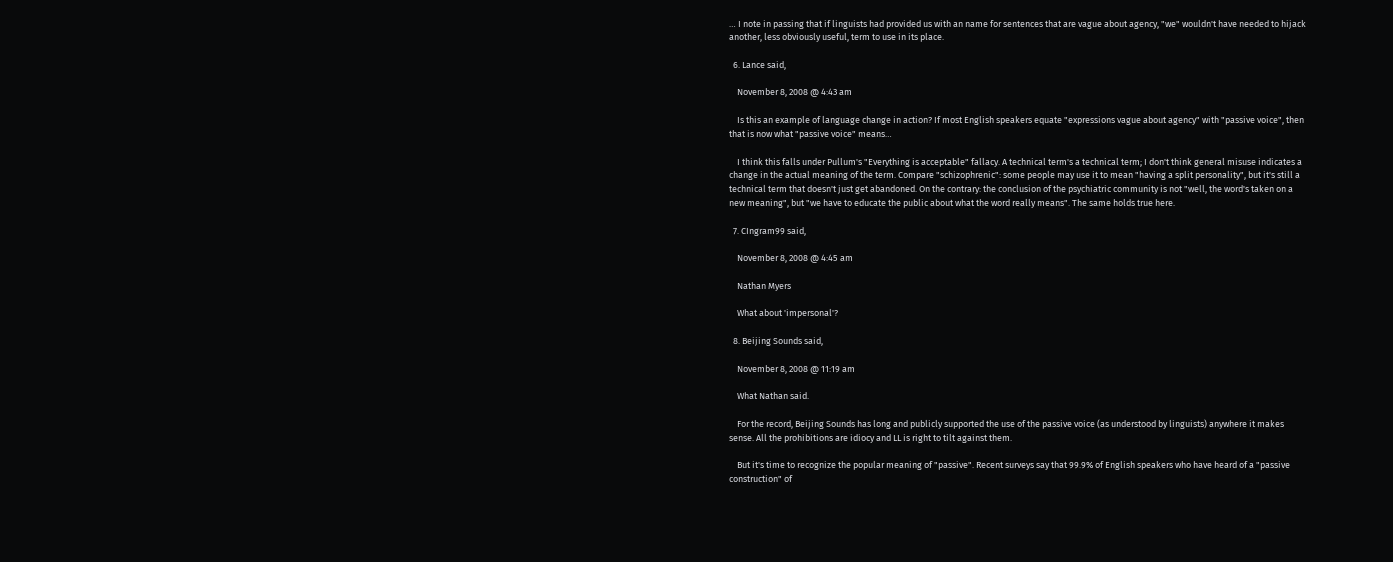… I note in passing that if linguists had provided us with an name for sentences that are vague about agency, "we" wouldn't have needed to hijack another, less obviously useful, term to use in its place.

  6. Lance said,

    November 8, 2008 @ 4:43 am

    Is this an example of language change in action? If most English speakers equate "expressions vague about agency" with "passive voice", then that is now what "passive voice" means…

    I think this falls under Pullum's "Everything is acceptable" fallacy. A technical term's a technical term; I don't think general misuse indicates a change in the actual meaning of the term. Compare "schizophrenic": some people may use it to mean "having a split personality", but it's still a technical term that doesn't just get abandoned. On the contrary: the conclusion of the psychiatric community is not "well, the word's taken on a new meaning", but "we have to educate the public about what the word really means". The same holds true here.

  7. CIngram99 said,

    November 8, 2008 @ 4:45 am

    Nathan Myers

    What about 'impersonal'?

  8. Beijing Sounds said,

    November 8, 2008 @ 11:19 am

    What Nathan said.

    For the record, Beijing Sounds has long and publicly supported the use of the passive voice (as understood by linguists) anywhere it makes sense. All the prohibitions are idiocy and LL is right to tilt against them.

    But it's time to recognize the popular meaning of "passive". Recent surveys say that 99.9% of English speakers who have heard of a "passive construction" of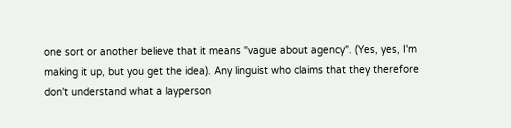one sort or another believe that it means "vague about agency". (Yes, yes, I'm making it up, but you get the idea). Any linguist who claims that they therefore don't understand what a layperson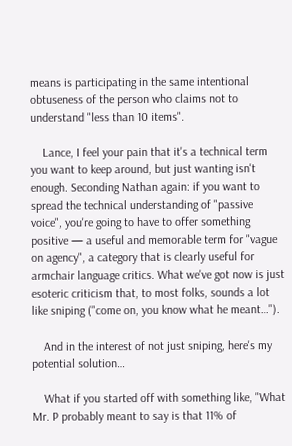means is participating in the same intentional obtuseness of the person who claims not to understand "less than 10 items".

    Lance, I feel your pain that it's a technical term you want to keep around, but just wanting isn't enough. Seconding Nathan again: if you want to spread the technical understanding of "passive voice", you're going to have to offer something positive — a useful and memorable term for "vague on agency", a category that is clearly useful for armchair language critics. What we've got now is just esoteric criticism that, to most folks, sounds a lot like sniping ("come on, you know what he meant…").

    And in the interest of not just sniping, here's my potential solution…

    What if you started off with something like, "What Mr. P probably meant to say is that 11% of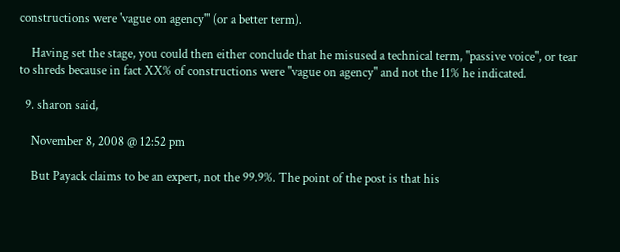constructions were 'vague on agency'" (or a better term).

    Having set the stage, you could then either conclude that he misused a technical term, "passive voice", or tear to shreds because in fact XX% of constructions were "vague on agency" and not the 11% he indicated.

  9. sharon said,

    November 8, 2008 @ 12:52 pm

    But Payack claims to be an expert, not the 99.9%. The point of the post is that his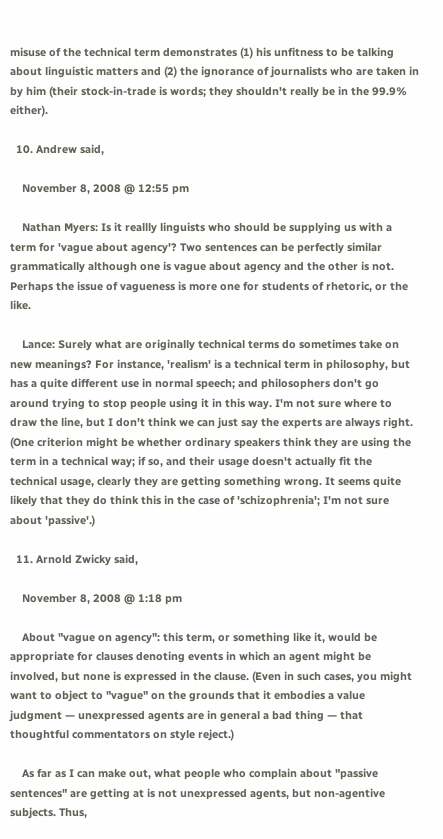misuse of the technical term demonstrates (1) his unfitness to be talking about linguistic matters and (2) the ignorance of journalists who are taken in by him (their stock-in-trade is words; they shouldn't really be in the 99.9% either).

  10. Andrew said,

    November 8, 2008 @ 12:55 pm

    Nathan Myers: Is it reallly linguists who should be supplying us with a term for 'vague about agency'? Two sentences can be perfectly similar grammatically although one is vague about agency and the other is not. Perhaps the issue of vagueness is more one for students of rhetoric, or the like.

    Lance: Surely what are originally technical terms do sometimes take on new meanings? For instance, 'realism' is a technical term in philosophy, but has a quite different use in normal speech; and philosophers don't go around trying to stop people using it in this way. I'm not sure where to draw the line, but I don't think we can just say the experts are always right. (One criterion might be whether ordinary speakers think they are using the term in a technical way; if so, and their usage doesn't actually fit the technical usage, clearly they are getting something wrong. It seems quite likely that they do think this in the case of 'schizophrenia'; I'm not sure about 'passive'.)

  11. Arnold Zwicky said,

    November 8, 2008 @ 1:18 pm

    About "vague on agency": this term, or something like it, would be appropriate for clauses denoting events in which an agent might be involved, but none is expressed in the clause. (Even in such cases, you might want to object to "vague" on the grounds that it embodies a value judgment — unexpressed agents are in general a bad thing — that thoughtful commentators on style reject.)

    As far as I can make out, what people who complain about "passive sentences" are getting at is not unexpressed agents, but non-agentive subjects. Thus,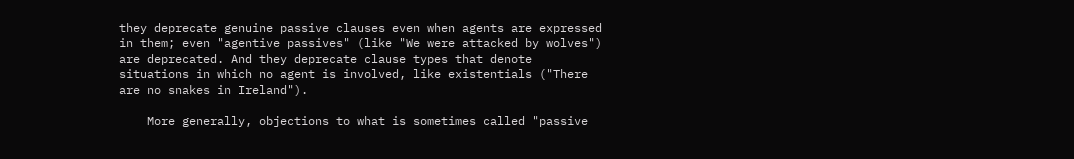they deprecate genuine passive clauses even when agents are expressed in them; even "agentive passives" (like "We were attacked by wolves") are deprecated. And they deprecate clause types that denote situations in which no agent is involved, like existentials ("There are no snakes in Ireland").

    More generally, objections to what is sometimes called "passive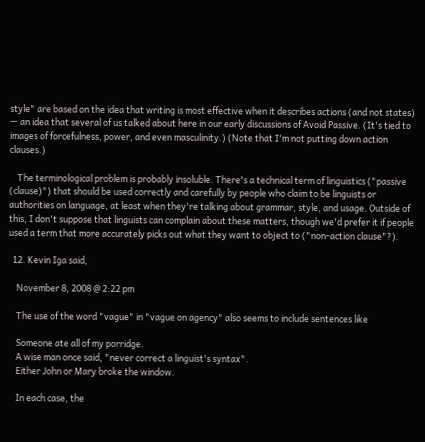style" are based on the idea that writing is most effective when it describes actions (and not states) — an idea that several of us talked about here in our early discussions of Avoid Passive. (It's tied to images of forcefulness, power, and even masculinity.) (Note that I'm not putting down action clauses.)

    The terminological problem is probably insoluble. There's a technical term of linguistics ("passive (clause)") that should be used correctly and carefully by people who claim to be linguists or authorities on language, at least when they're talking about grammar, style, and usage. Outside of this, I don't suppose that linguists can complain about these matters, though we'd prefer it if people used a term that more accurately picks out what they want to object to ("non-action clause"?).

  12. Kevin Iga said,

    November 8, 2008 @ 2:22 pm

    The use of the word "vague" in "vague on agency" also seems to include sentences like

    Someone ate all of my porridge.
    A wise man once said, "never correct a linguist's syntax".
    Either John or Mary broke the window.

    In each case, the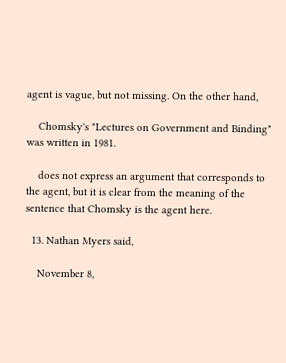agent is vague, but not missing. On the other hand,

    Chomsky's "Lectures on Government and Binding" was written in 1981.

    does not express an argument that corresponds to the agent, but it is clear from the meaning of the sentence that Chomsky is the agent here.

  13. Nathan Myers said,

    November 8,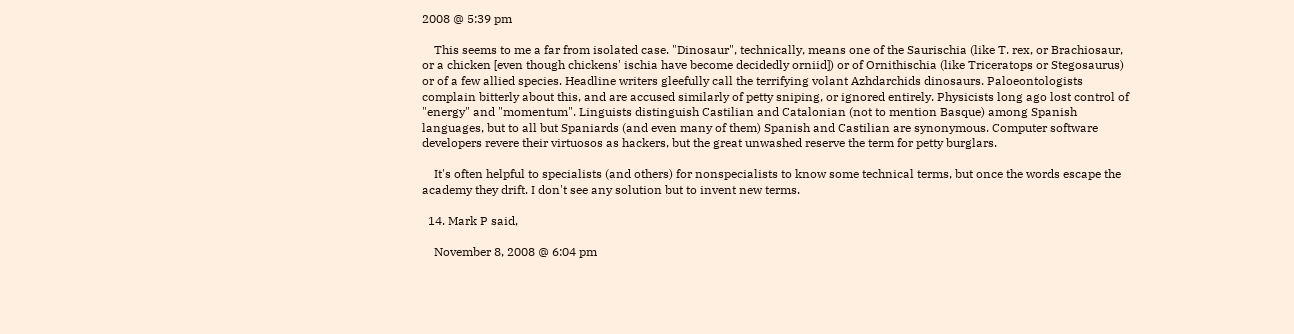2008 @ 5:39 pm

    This seems to me a far from isolated case. "Dinosaur", technically, means one of the Saurischia (like T. rex, or Brachiosaur, or a chicken [even though chickens' ischia have become decidedly orniid]) or of Ornithischia (like Triceratops or Stegosaurus) or of a few allied species. Headline writers gleefully call the terrifying volant Azhdarchids dinosaurs. Paloeontologists complain bitterly about this, and are accused similarly of petty sniping, or ignored entirely. Physicists long ago lost control of "energy" and "momentum". Linguists distinguish Castilian and Catalonian (not to mention Basque) among Spanish languages, but to all but Spaniards (and even many of them) Spanish and Castilian are synonymous. Computer software developers revere their virtuosos as hackers, but the great unwashed reserve the term for petty burglars.

    It's often helpful to specialists (and others) for nonspecialists to know some technical terms, but once the words escape the academy they drift. I don't see any solution but to invent new terms.

  14. Mark P said,

    November 8, 2008 @ 6:04 pm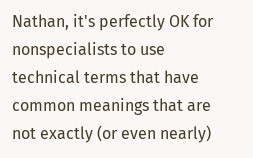Nathan, it's perfectly OK for nonspecialists to use technical terms that have common meanings that are not exactly (or even nearly)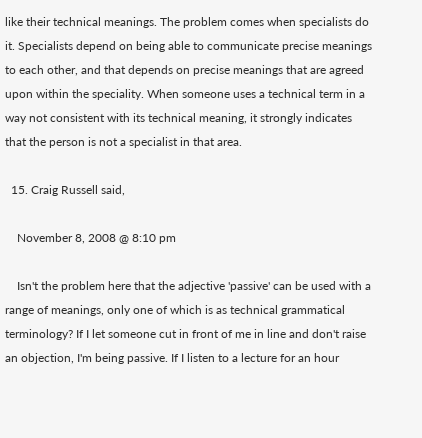like their technical meanings. The problem comes when specialists do it. Specialists depend on being able to communicate precise meanings to each other, and that depends on precise meanings that are agreed upon within the speciality. When someone uses a technical term in a way not consistent with its technical meaning, it strongly indicates that the person is not a specialist in that area.

  15. Craig Russell said,

    November 8, 2008 @ 8:10 pm

    Isn't the problem here that the adjective 'passive' can be used with a range of meanings, only one of which is as technical grammatical terminology? If I let someone cut in front of me in line and don't raise an objection, I'm being passive. If I listen to a lecture for an hour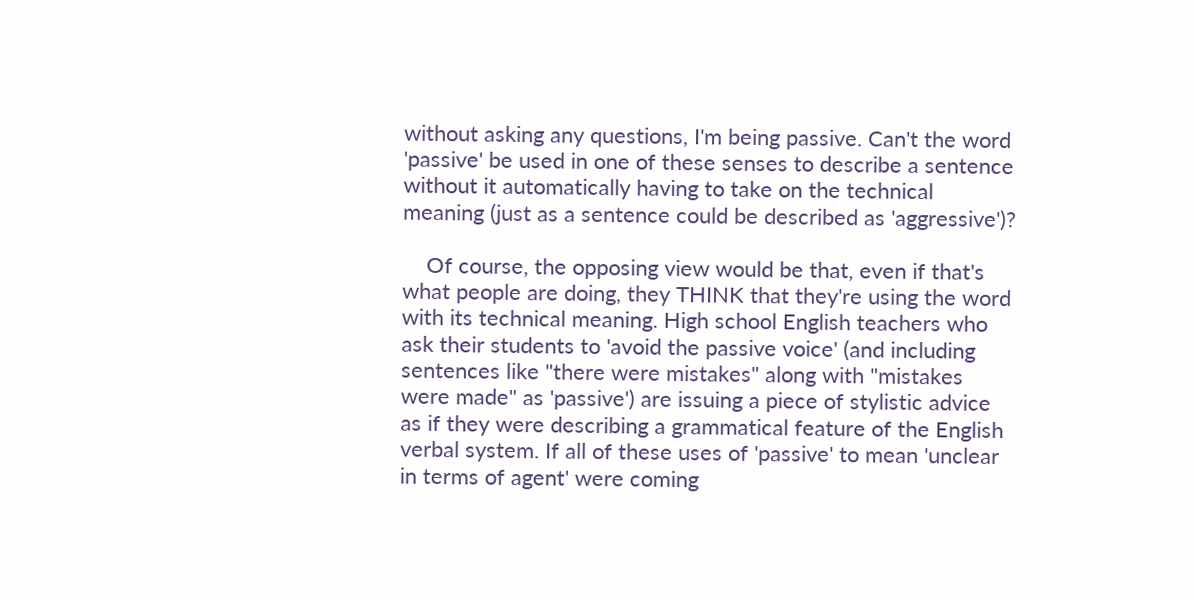without asking any questions, I'm being passive. Can't the word 'passive' be used in one of these senses to describe a sentence without it automatically having to take on the technical meaning (just as a sentence could be described as 'aggressive')?

    Of course, the opposing view would be that, even if that's what people are doing, they THINK that they're using the word with its technical meaning. High school English teachers who ask their students to 'avoid the passive voice' (and including sentences like "there were mistakes" along with "mistakes were made" as 'passive') are issuing a piece of stylistic advice as if they were describing a grammatical feature of the English verbal system. If all of these uses of 'passive' to mean 'unclear in terms of agent' were coming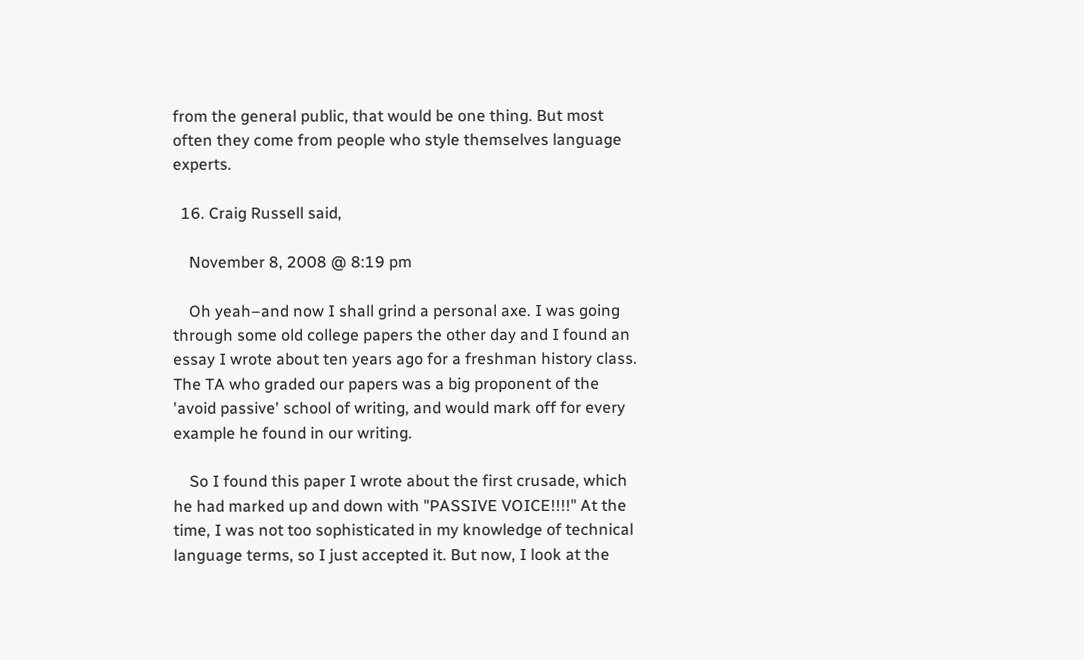from the general public, that would be one thing. But most often they come from people who style themselves language experts.

  16. Craig Russell said,

    November 8, 2008 @ 8:19 pm

    Oh yeah–and now I shall grind a personal axe. I was going through some old college papers the other day and I found an essay I wrote about ten years ago for a freshman history class. The TA who graded our papers was a big proponent of the 'avoid passive' school of writing, and would mark off for every example he found in our writing.

    So I found this paper I wrote about the first crusade, which he had marked up and down with "PASSIVE VOICE!!!!" At the time, I was not too sophisticated in my knowledge of technical language terms, so I just accepted it. But now, I look at the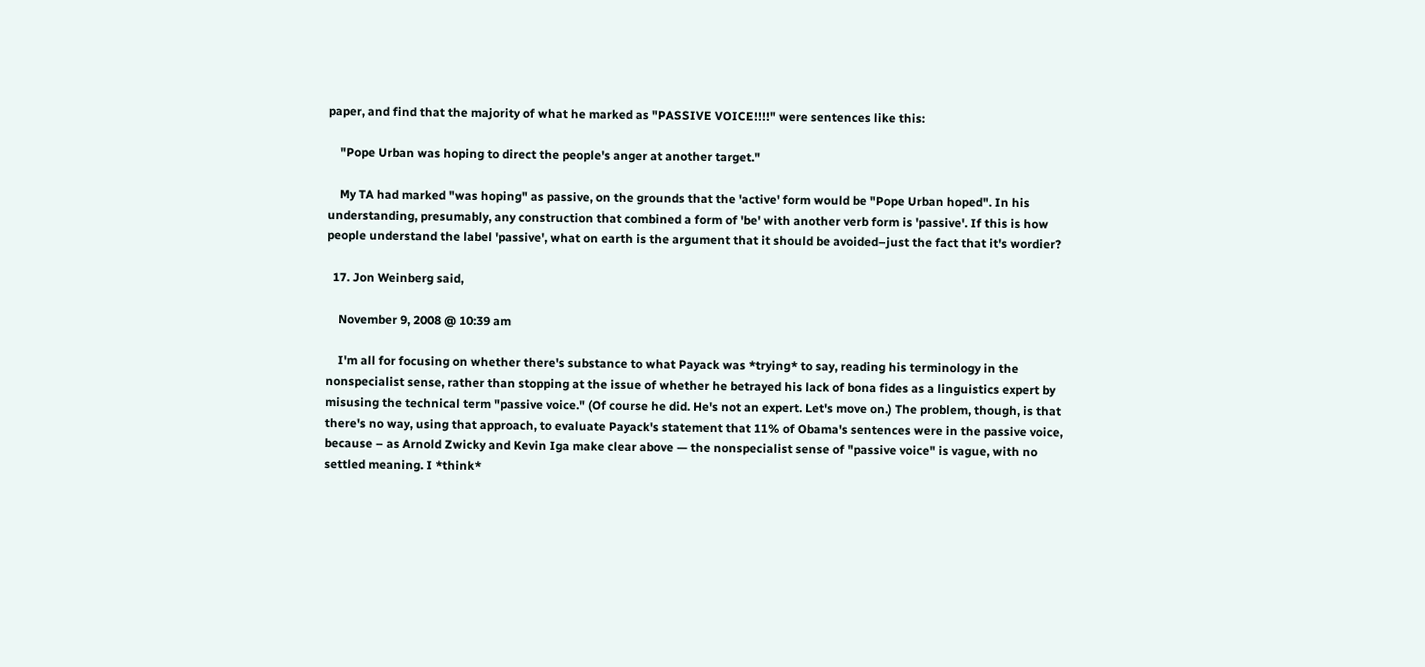paper, and find that the majority of what he marked as "PASSIVE VOICE!!!!" were sentences like this:

    "Pope Urban was hoping to direct the people's anger at another target."

    My TA had marked "was hoping" as passive, on the grounds that the 'active' form would be "Pope Urban hoped". In his understanding, presumably, any construction that combined a form of 'be' with another verb form is 'passive'. If this is how people understand the label 'passive', what on earth is the argument that it should be avoided–just the fact that it's wordier?

  17. Jon Weinberg said,

    November 9, 2008 @ 10:39 am

    I'm all for focusing on whether there's substance to what Payack was *trying* to say, reading his terminology in the nonspecialist sense, rather than stopping at the issue of whether he betrayed his lack of bona fides as a linguistics expert by misusing the technical term "passive voice." (Of course he did. He's not an expert. Let's move on.) The problem, though, is that there's no way, using that approach, to evaluate Payack's statement that 11% of Obama's sentences were in the passive voice, because – as Arnold Zwicky and Kevin Iga make clear above — the nonspecialist sense of "passive voice" is vague, with no settled meaning. I *think*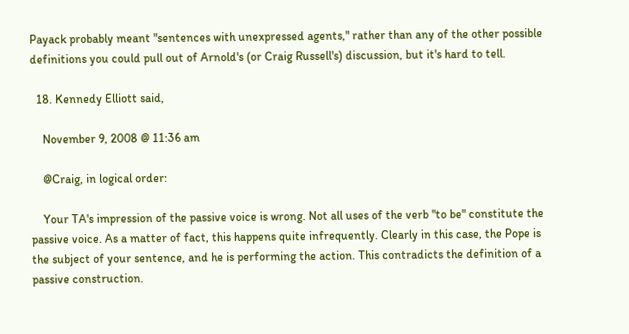Payack probably meant "sentences with unexpressed agents," rather than any of the other possible definitions you could pull out of Arnold's (or Craig Russell's) discussion, but it's hard to tell.

  18. Kennedy Elliott said,

    November 9, 2008 @ 11:36 am

    @Craig, in logical order:

    Your TA's impression of the passive voice is wrong. Not all uses of the verb "to be" constitute the passive voice. As a matter of fact, this happens quite infrequently. Clearly in this case, the Pope is the subject of your sentence, and he is performing the action. This contradicts the definition of a passive construction.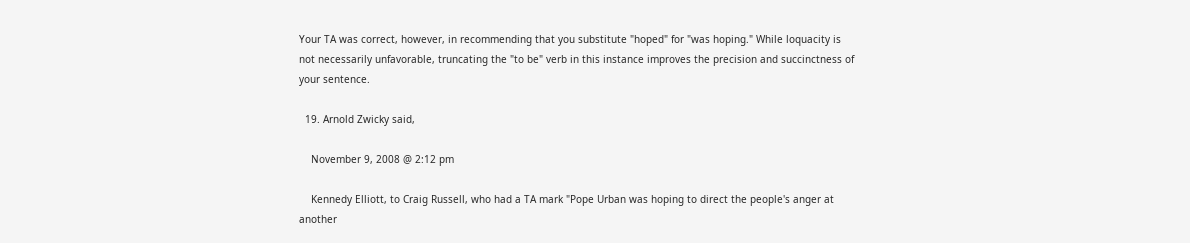Your TA was correct, however, in recommending that you substitute "hoped" for "was hoping." While loquacity is not necessarily unfavorable, truncating the "to be" verb in this instance improves the precision and succinctness of your sentence.

  19. Arnold Zwicky said,

    November 9, 2008 @ 2:12 pm

    Kennedy Elliott, to Craig Russell, who had a TA mark "Pope Urban was hoping to direct the people's anger at another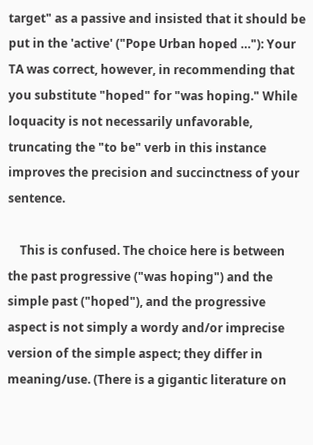target" as a passive and insisted that it should be put in the 'active' ("Pope Urban hoped …"): Your TA was correct, however, in recommending that you substitute "hoped" for "was hoping." While loquacity is not necessarily unfavorable, truncating the "to be" verb in this instance improves the precision and succinctness of your sentence.

    This is confused. The choice here is between the past progressive ("was hoping") and the simple past ("hoped"), and the progressive aspect is not simply a wordy and/or imprecise version of the simple aspect; they differ in meaning/use. (There is a gigantic literature on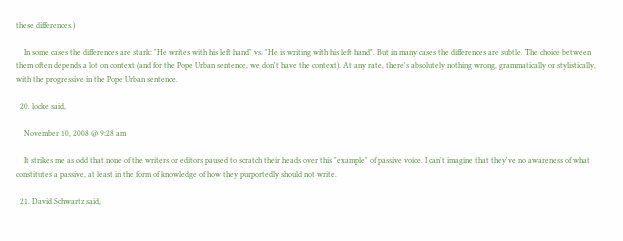these differences.)

    In some cases the differences are stark: "He writes with his left hand" vs. "He is writing with his left hand". But in many cases the differences are subtle. The choice between them often depends a lot on context (and for the Pope Urban sentence, we don't have the context). At any rate, there's absolutely nothing wrong, grammatically or stylistically, with the progressive in the Pope Urban sentence.

  20. locke said,

    November 10, 2008 @ 9:28 am

    It strikes me as odd that none of the writers or editors paused to scratch their heads over this "example" of passive voice. I can't imagine that they've no awareness of what constitutes a passive, at least in the form of knowledge of how they purportedly should not write.

  21. David Schwartz said,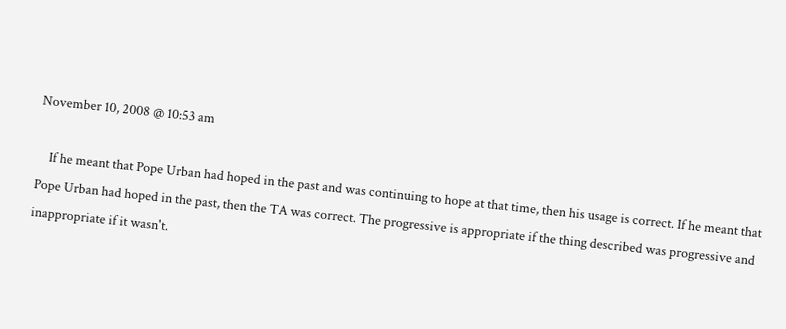November 10, 2008 @ 10:53 am

    If he meant that Pope Urban had hoped in the past and was continuing to hope at that time, then his usage is correct. If he meant that Pope Urban had hoped in the past, then the TA was correct. The progressive is appropriate if the thing described was progressive and inappropriate if it wasn't.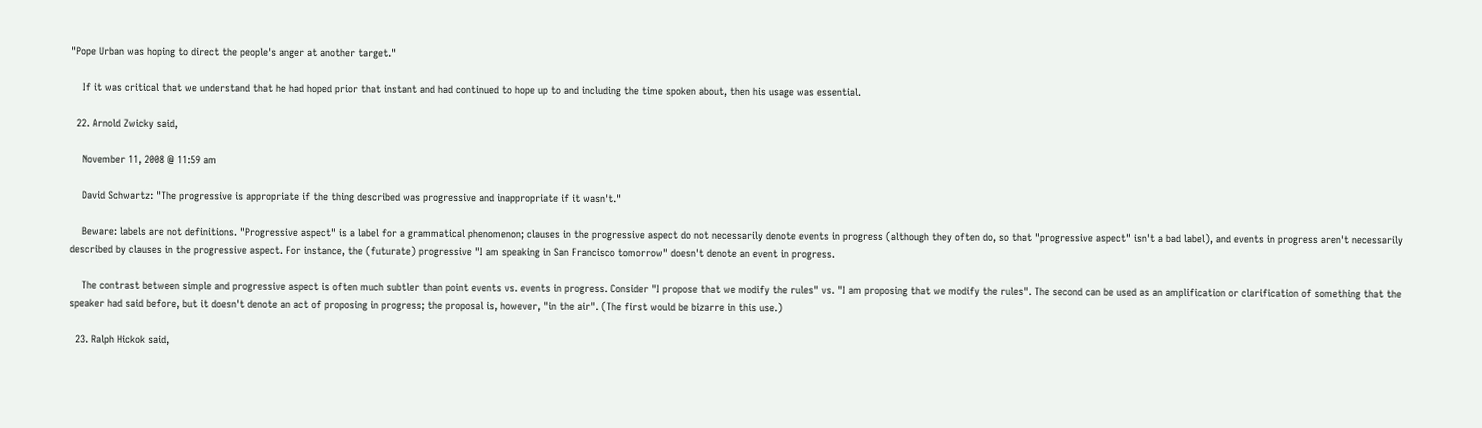"Pope Urban was hoping to direct the people's anger at another target."

    If it was critical that we understand that he had hoped prior that instant and had continued to hope up to and including the time spoken about, then his usage was essential.

  22. Arnold Zwicky said,

    November 11, 2008 @ 11:59 am

    David Schwartz: "The progressive is appropriate if the thing described was progressive and inappropriate if it wasn't."

    Beware: labels are not definitions. "Progressive aspect" is a label for a grammatical phenomenon; clauses in the progressive aspect do not necessarily denote events in progress (although they often do, so that "progressive aspect" isn't a bad label), and events in progress aren't necessarily described by clauses in the progressive aspect. For instance, the (futurate) progressive "I am speaking in San Francisco tomorrow" doesn't denote an event in progress.

    The contrast between simple and progressive aspect is often much subtler than point events vs. events in progress. Consider "I propose that we modify the rules" vs. "I am proposing that we modify the rules". The second can be used as an amplification or clarification of something that the speaker had said before, but it doesn't denote an act of proposing in progress; the proposal is, however, "in the air". (The first would be bizarre in this use.)

  23. Ralph Hickok said,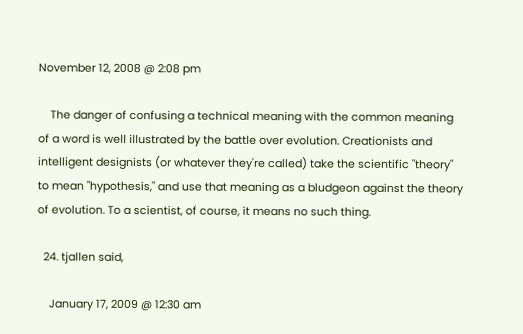November 12, 2008 @ 2:08 pm

    The danger of confusing a technical meaning with the common meaning of a word is well illustrated by the battle over evolution. Creationists and intelligent designists (or whatever they're called) take the scientific "theory" to mean "hypothesis," and use that meaning as a bludgeon against the theory of evolution. To a scientist, of course, it means no such thing.

  24. tjallen said,

    January 17, 2009 @ 12:30 am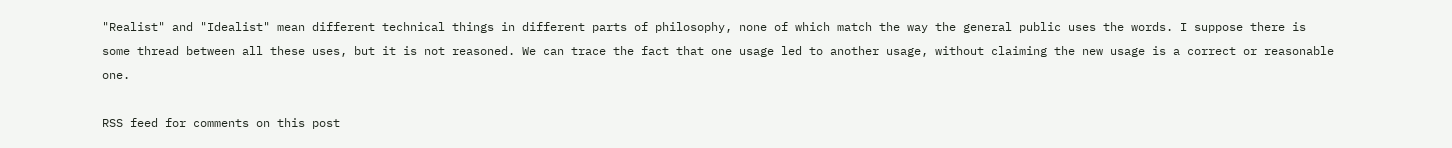"Realist" and "Idealist" mean different technical things in different parts of philosophy, none of which match the way the general public uses the words. I suppose there is some thread between all these uses, but it is not reasoned. We can trace the fact that one usage led to another usage, without claiming the new usage is a correct or reasonable one.

RSS feed for comments on this post